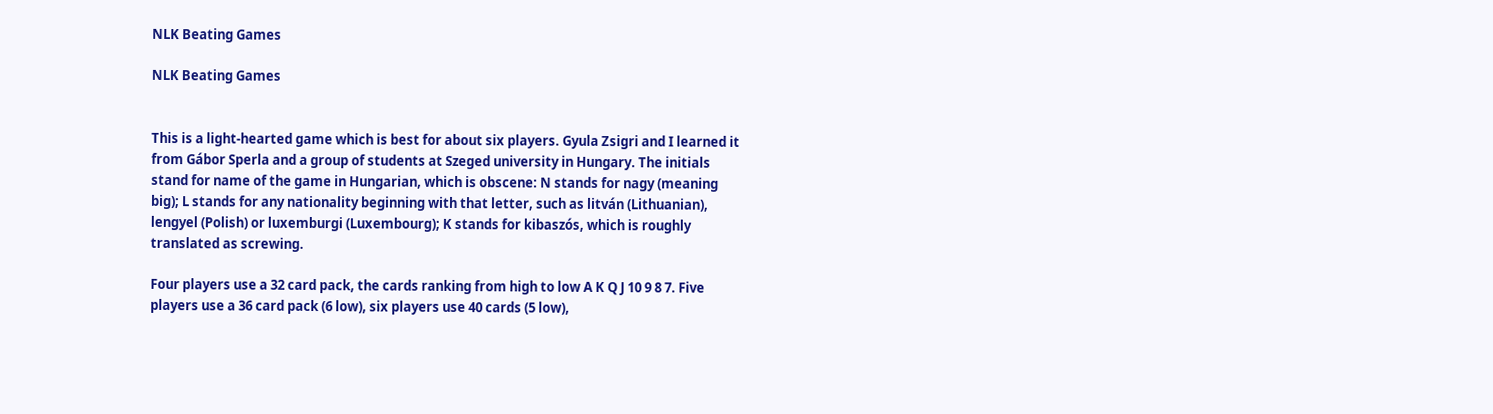NLK Beating Games

NLK Beating Games


This is a light-hearted game which is best for about six players. Gyula Zsigri and I learned it from Gábor Sperla and a group of students at Szeged university in Hungary. The initials stand for name of the game in Hungarian, which is obscene: N stands for nagy (meaning big); L stands for any nationality beginning with that letter, such as litván (Lithuanian), lengyel (Polish) or luxemburgi (Luxembourg); K stands for kibaszós, which is roughly translated as screwing.

Four players use a 32 card pack, the cards ranking from high to low A K Q J 10 9 8 7. Five players use a 36 card pack (6 low), six players use 40 cards (5 low),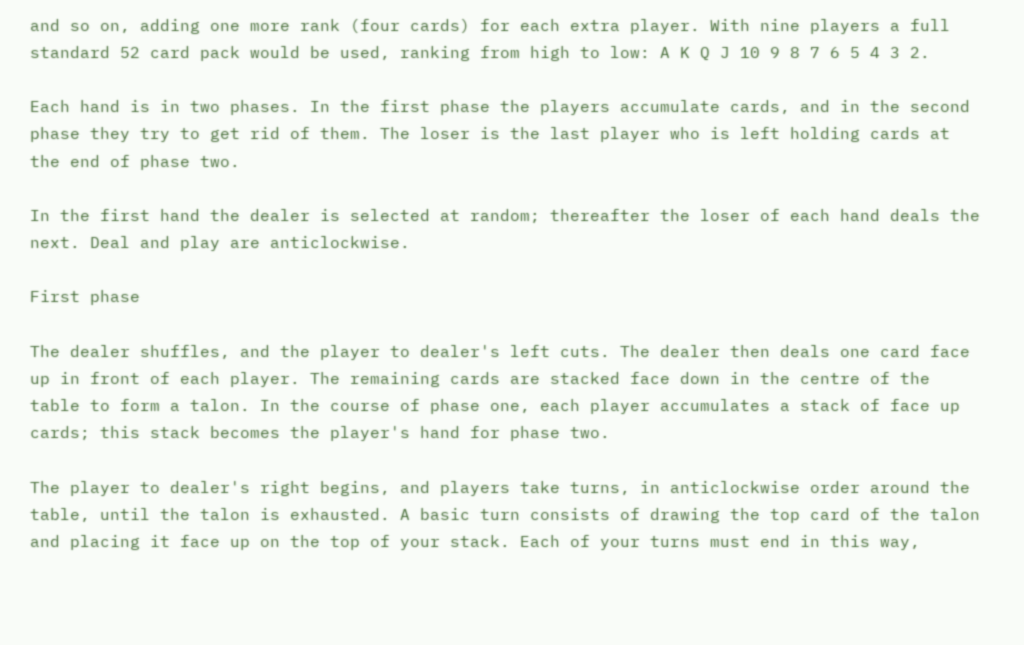and so on, adding one more rank (four cards) for each extra player. With nine players a full standard 52 card pack would be used, ranking from high to low: A K Q J 10 9 8 7 6 5 4 3 2.

Each hand is in two phases. In the first phase the players accumulate cards, and in the second phase they try to get rid of them. The loser is the last player who is left holding cards at the end of phase two.

In the first hand the dealer is selected at random; thereafter the loser of each hand deals the next. Deal and play are anticlockwise.

First phase

The dealer shuffles, and the player to dealer's left cuts. The dealer then deals one card face up in front of each player. The remaining cards are stacked face down in the centre of the table to form a talon. In the course of phase one, each player accumulates a stack of face up cards; this stack becomes the player's hand for phase two.

The player to dealer's right begins, and players take turns, in anticlockwise order around the table, until the talon is exhausted. A basic turn consists of drawing the top card of the talon and placing it face up on the top of your stack. Each of your turns must end in this way,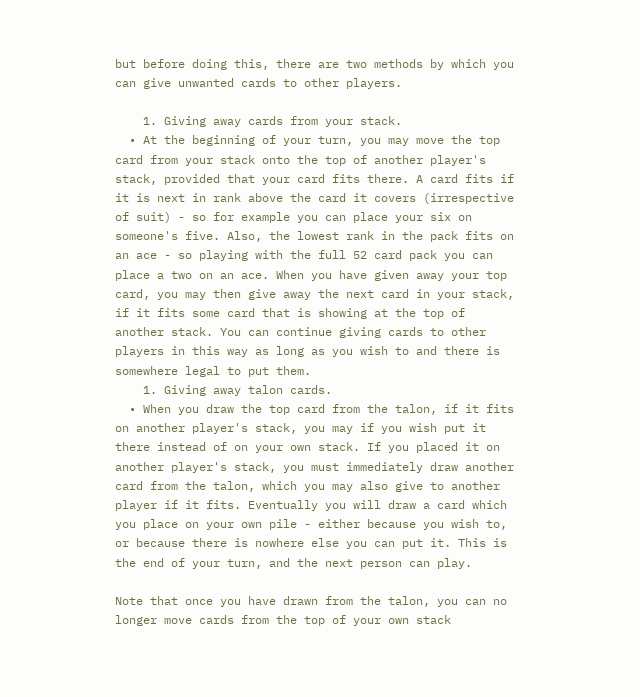but before doing this, there are two methods by which you can give unwanted cards to other players.

    1. Giving away cards from your stack.
  • At the beginning of your turn, you may move the top card from your stack onto the top of another player's stack, provided that your card fits there. A card fits if it is next in rank above the card it covers (irrespective of suit) - so for example you can place your six on someone's five. Also, the lowest rank in the pack fits on an ace - so playing with the full 52 card pack you can place a two on an ace. When you have given away your top card, you may then give away the next card in your stack, if it fits some card that is showing at the top of another stack. You can continue giving cards to other players in this way as long as you wish to and there is somewhere legal to put them.
    1. Giving away talon cards.
  • When you draw the top card from the talon, if it fits on another player's stack, you may if you wish put it there instead of on your own stack. If you placed it on another player's stack, you must immediately draw another card from the talon, which you may also give to another player if it fits. Eventually you will draw a card which you place on your own pile - either because you wish to, or because there is nowhere else you can put it. This is the end of your turn, and the next person can play.

Note that once you have drawn from the talon, you can no longer move cards from the top of your own stack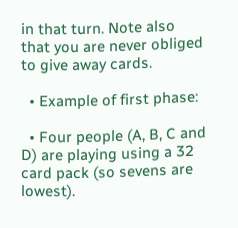in that turn. Note also that you are never obliged to give away cards.

  • Example of first phase:

  • Four people (A, B, C and D) are playing using a 32 card pack (so sevens are lowest).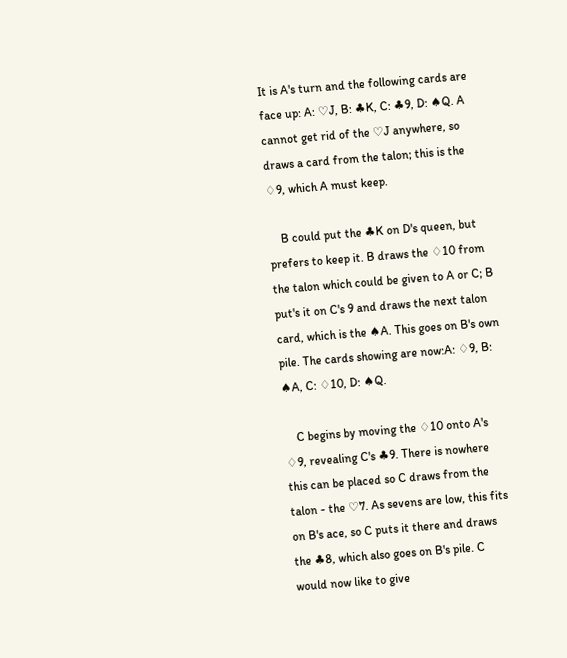It is A's turn and the following cards are face up: A: ♡J, B: ♣K, C: ♣9, D: ♠Q. A cannot get rid of the ♡J anywhere, so draws a card from the talon; this is the ♢9, which A must keep.

    B could put the ♣K on D's queen, but prefers to keep it. B draws the ♢10 from the talon which could be given to A or C; B put's it on C's 9 and draws the next talon card, which is the ♠A. This goes on B's own pile. The cards showing are now:A: ♢9, B: ♠A, C: ♢10, D: ♠Q.

    C begins by moving the ♢10 onto A's ♢9, revealing C's ♣9. There is nowhere this can be placed so C draws from the talon - the ♡7. As sevens are low, this fits on B's ace, so C puts it there and draws the ♣8, which also goes on B's pile. C would now like to give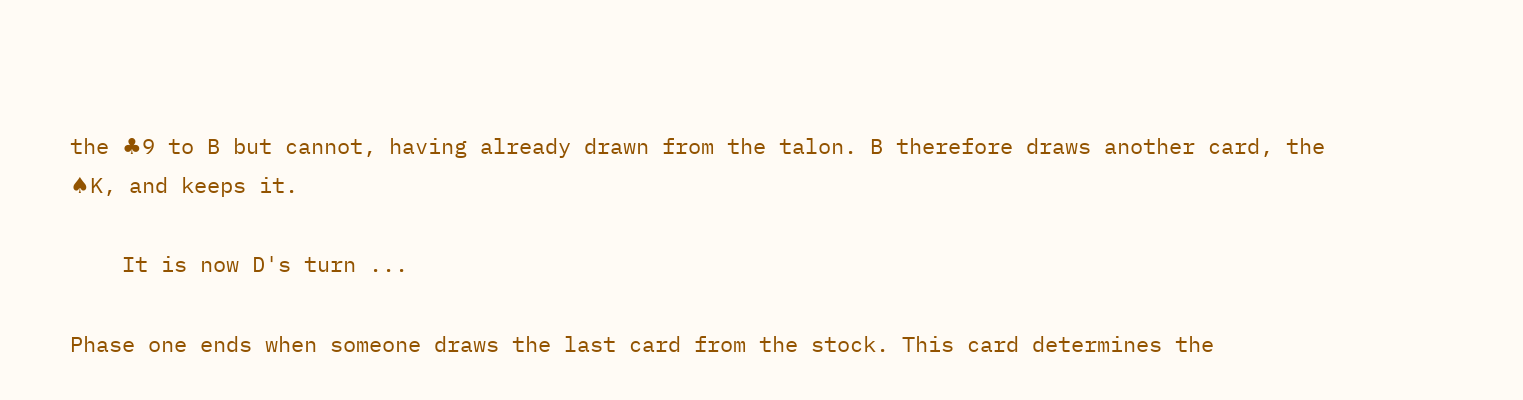the ♣9 to B but cannot, having already drawn from the talon. B therefore draws another card, the ♠K, and keeps it.

    It is now D's turn ...

Phase one ends when someone draws the last card from the stock. This card determines the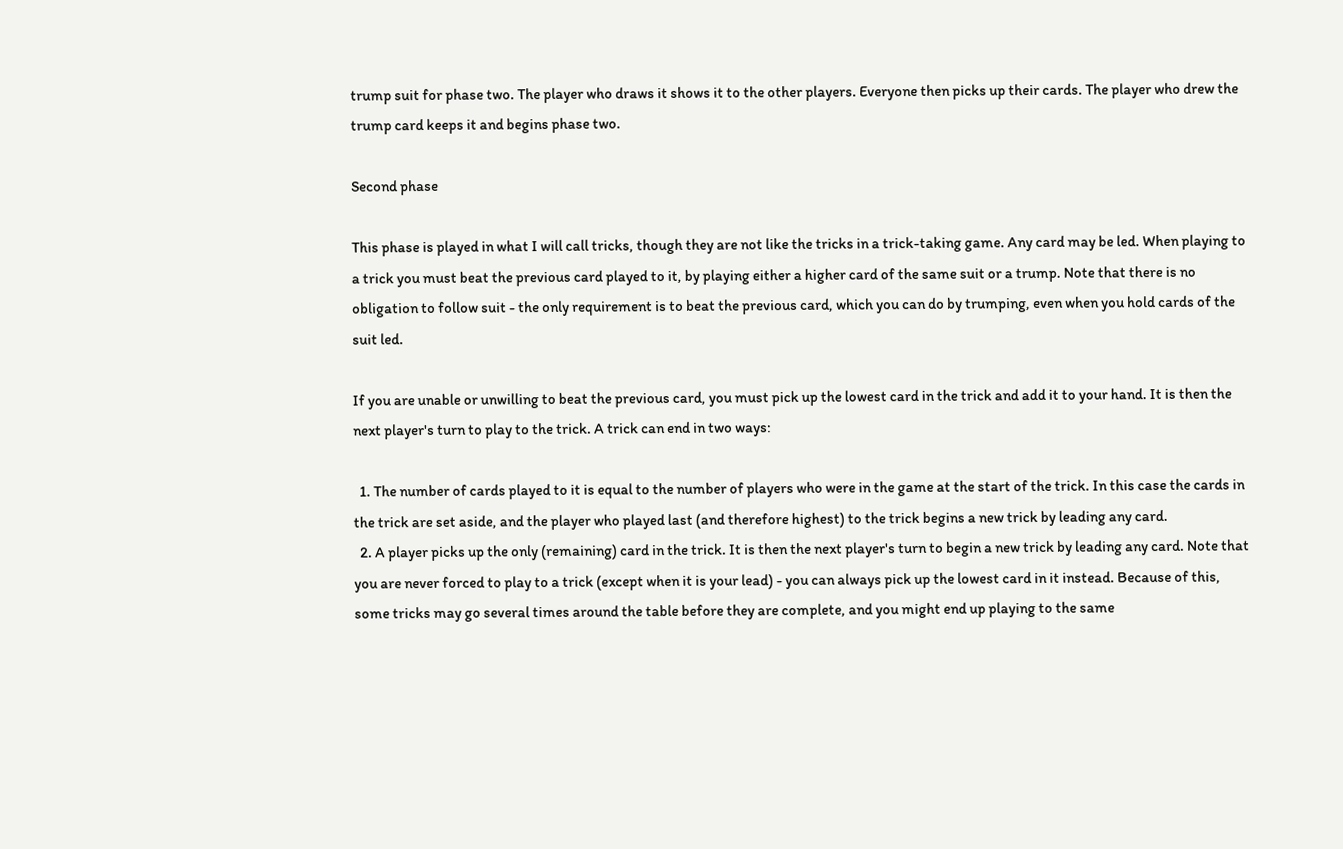trump suit for phase two. The player who draws it shows it to the other players. Everyone then picks up their cards. The player who drew the trump card keeps it and begins phase two.

Second phase

This phase is played in what I will call tricks, though they are not like the tricks in a trick-taking game. Any card may be led. When playing to a trick you must beat the previous card played to it, by playing either a higher card of the same suit or a trump. Note that there is no obligation to follow suit - the only requirement is to beat the previous card, which you can do by trumping, even when you hold cards of the suit led.

If you are unable or unwilling to beat the previous card, you must pick up the lowest card in the trick and add it to your hand. It is then the next player's turn to play to the trick. A trick can end in two ways:

  1. The number of cards played to it is equal to the number of players who were in the game at the start of the trick. In this case the cards in the trick are set aside, and the player who played last (and therefore highest) to the trick begins a new trick by leading any card.
  2. A player picks up the only (remaining) card in the trick. It is then the next player's turn to begin a new trick by leading any card. Note that you are never forced to play to a trick (except when it is your lead) - you can always pick up the lowest card in it instead. Because of this, some tricks may go several times around the table before they are complete, and you might end up playing to the same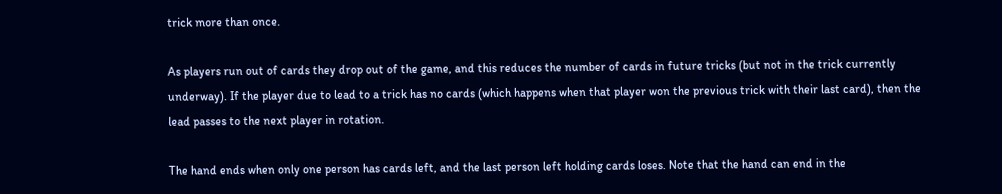trick more than once.

As players run out of cards they drop out of the game, and this reduces the number of cards in future tricks (but not in the trick currently underway). If the player due to lead to a trick has no cards (which happens when that player won the previous trick with their last card), then the lead passes to the next player in rotation.

The hand ends when only one person has cards left, and the last person left holding cards loses. Note that the hand can end in the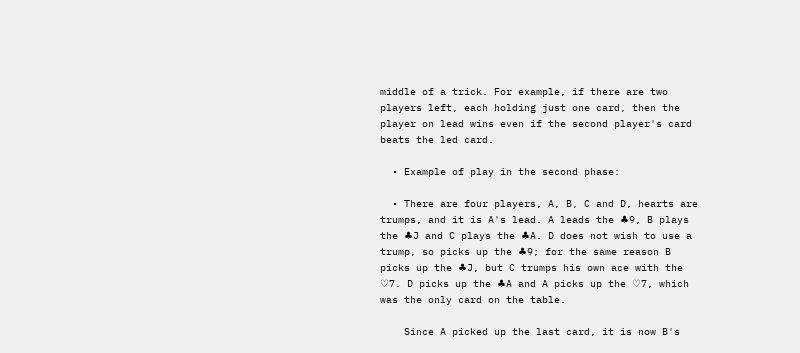middle of a trick. For example, if there are two players left, each holding just one card, then the player on lead wins even if the second player's card beats the led card.

  • Example of play in the second phase:

  • There are four players, A, B, C and D, hearts are trumps, and it is A's lead. A leads the ♣9, B plays the ♣J and C plays the ♣A. D does not wish to use a trump, so picks up the ♣9; for the same reason B picks up the ♣J, but C trumps his own ace with the ♡7. D picks up the ♣A and A picks up the ♡7, which was the only card on the table.

    Since A picked up the last card, it is now B's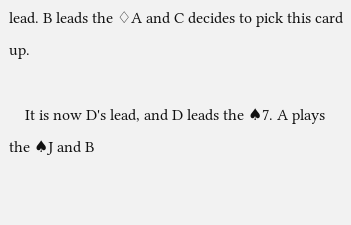lead. B leads the ♢A and C decides to pick this card up.

    It is now D's lead, and D leads the ♠7. A plays the ♠J and B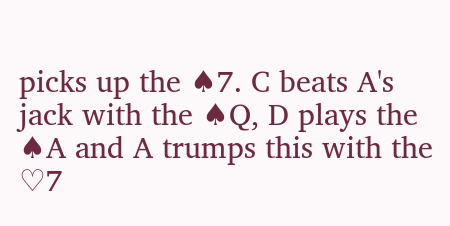picks up the ♠7. C beats A's jack with the ♠Q, D plays the ♠A and A trumps this with the ♡7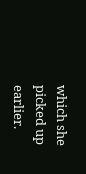which she picked up earlier.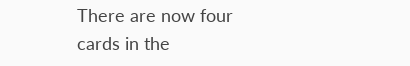There are now four cards in the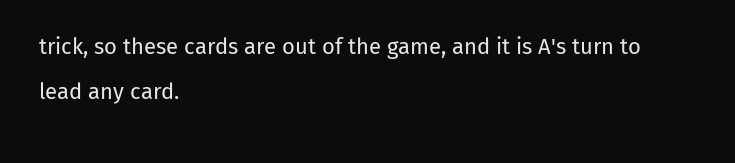trick, so these cards are out of the game, and it is A's turn to lead any card.